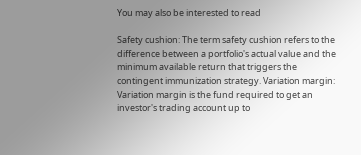You may also be interested to read

Safety cushion: The term safety cushion refers to the difference between a portfolio's actual value and the minimum available return that triggers the contingent immunization strategy. Variation margin: Variation margin is the fund required to get an investor's trading account up to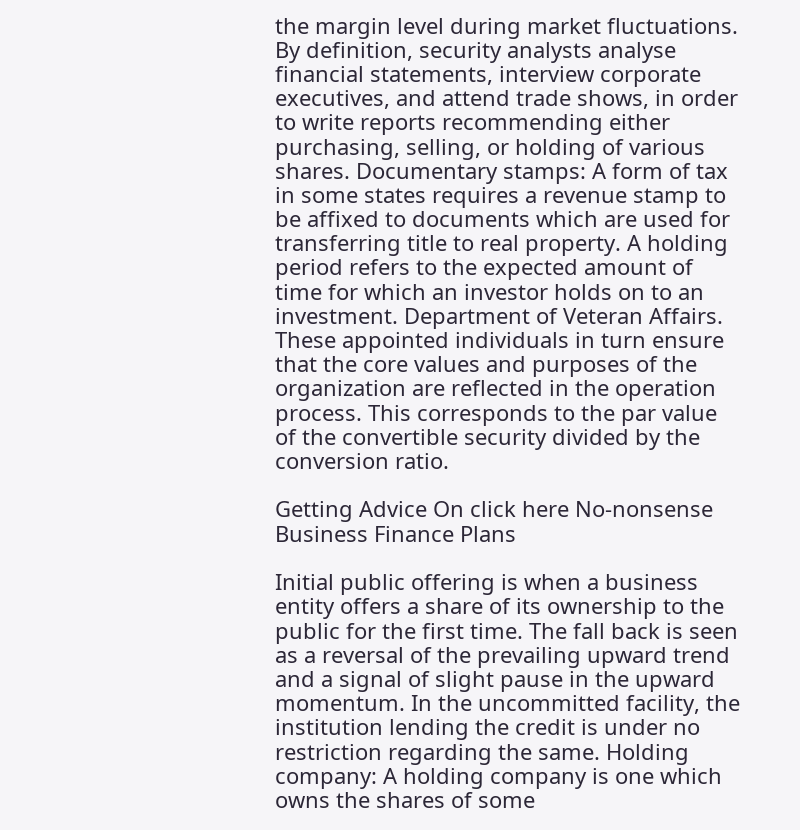the margin level during market fluctuations. By definition, security analysts analyse financial statements, interview corporate executives, and attend trade shows, in order to write reports recommending either purchasing, selling, or holding of various shares. Documentary stamps: A form of tax in some states requires a revenue stamp to be affixed to documents which are used for transferring title to real property. A holding period refers to the expected amount of time for which an investor holds on to an investment. Department of Veteran Affairs. These appointed individuals in turn ensure that the core values and purposes of the organization are reflected in the operation process. This corresponds to the par value of the convertible security divided by the conversion ratio.

Getting Advice On click here No-nonsense Business Finance Plans

Initial public offering is when a business entity offers a share of its ownership to the public for the first time. The fall back is seen as a reversal of the prevailing upward trend and a signal of slight pause in the upward momentum. In the uncommitted facility, the institution lending the credit is under no restriction regarding the same. Holding company: A holding company is one which owns the shares of some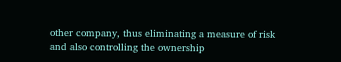other company, thus eliminating a measure of risk and also controlling the ownership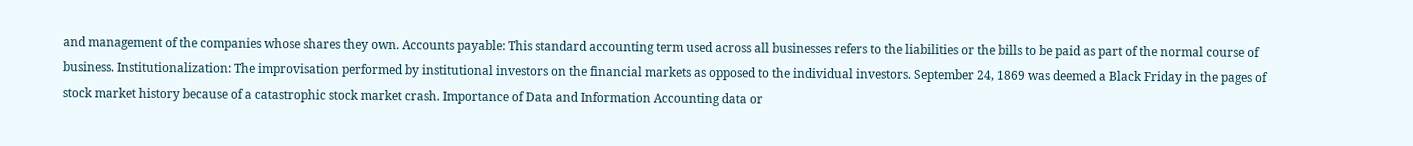and management of the companies whose shares they own. Accounts payable: This standard accounting term used across all businesses refers to the liabilities or the bills to be paid as part of the normal course of business. Institutionalization: The improvisation performed by institutional investors on the financial markets as opposed to the individual investors. September 24, 1869 was deemed a Black Friday in the pages of stock market history because of a catastrophic stock market crash. Importance of Data and Information Accounting data or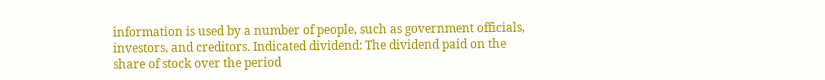information is used by a number of people, such as government officials, investors, and creditors. Indicated dividend: The dividend paid on the share of stock over the period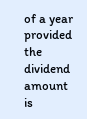of a year provided the dividend amount is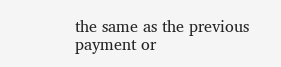the same as the previous payment or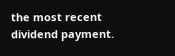the most recent dividend payment.